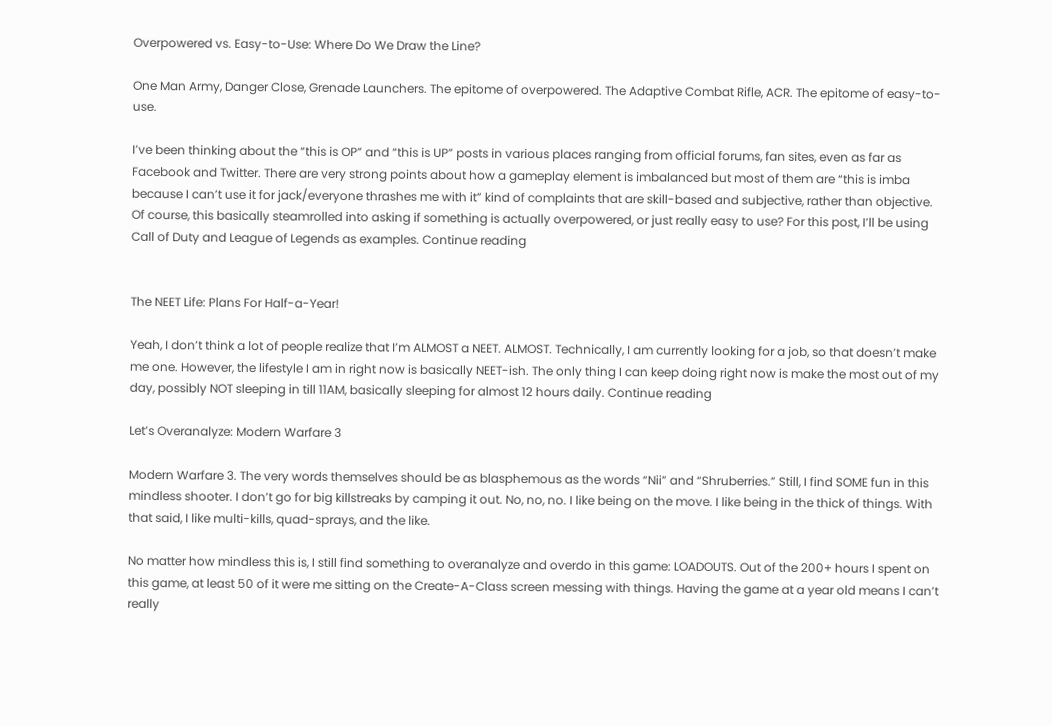Overpowered vs. Easy-to-Use: Where Do We Draw the Line?

One Man Army, Danger Close, Grenade Launchers. The epitome of overpowered. The Adaptive Combat Rifle, ACR. The epitome of easy-to-use.

I’ve been thinking about the “this is OP” and “this is UP” posts in various places ranging from official forums, fan sites, even as far as Facebook and Twitter. There are very strong points about how a gameplay element is imbalanced but most of them are “this is imba because I can’t use it for jack/everyone thrashes me with it” kind of complaints that are skill-based and subjective, rather than objective. Of course, this basically steamrolled into asking if something is actually overpowered, or just really easy to use? For this post, I’ll be using Call of Duty and League of Legends as examples. Continue reading


The NEET Life: Plans For Half-a-Year!

Yeah, I don’t think a lot of people realize that I’m ALMOST a NEET. ALMOST. Technically, I am currently looking for a job, so that doesn’t make me one. However, the lifestyle I am in right now is basically NEET-ish. The only thing I can keep doing right now is make the most out of my day, possibly NOT sleeping in till 11AM, basically sleeping for almost 12 hours daily. Continue reading

Let’s Overanalyze: Modern Warfare 3

Modern Warfare 3. The very words themselves should be as blasphemous as the words “Nii” and “Shruberries.” Still, I find SOME fun in this mindless shooter. I don’t go for big killstreaks by camping it out. No, no, no. I like being on the move. I like being in the thick of things. With that said, I like multi-kills, quad-sprays, and the like.

No matter how mindless this is, I still find something to overanalyze and overdo in this game: LOADOUTS. Out of the 200+ hours I spent on this game, at least 50 of it were me sitting on the Create-A-Class screen messing with things. Having the game at a year old means I can’t really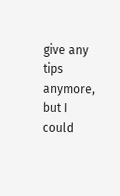give any tips anymore, but I could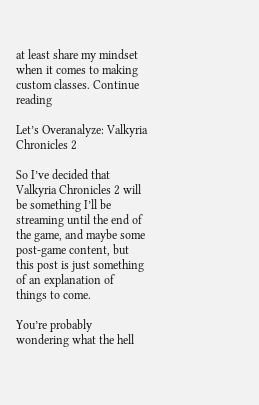at least share my mindset when it comes to making custom classes. Continue reading

Let’s Overanalyze: Valkyria Chronicles 2

So I’ve decided that Valkyria Chronicles 2 will be something I’ll be streaming until the end of the game, and maybe some post-game content, but this post is just something of an explanation of things to come.

You’re probably wondering what the hell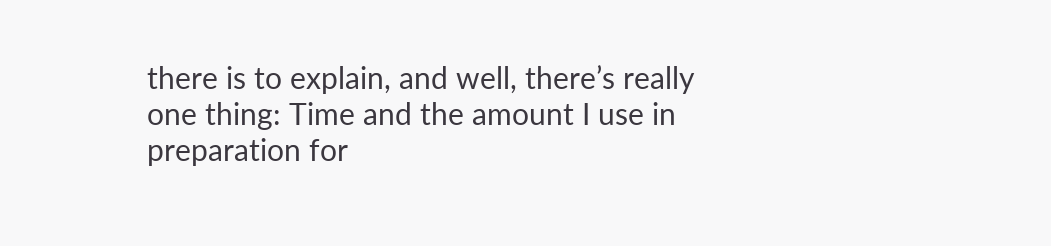there is to explain, and well, there’s really one thing: Time and the amount I use in preparation for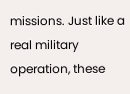missions. Just like a real military operation, these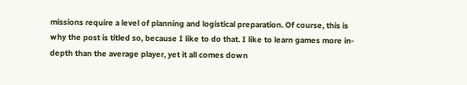missions require a level of planning and logistical preparation. Of course, this is why the post is titled so, because I like to do that. I like to learn games more in-depth than the average player, yet it all comes down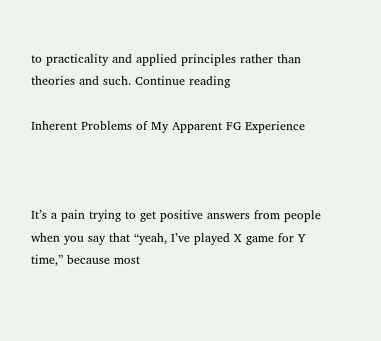to practicality and applied principles rather than theories and such. Continue reading

Inherent Problems of My Apparent FG Experience



It’s a pain trying to get positive answers from people when you say that “yeah, I’ve played X game for Y time,” because most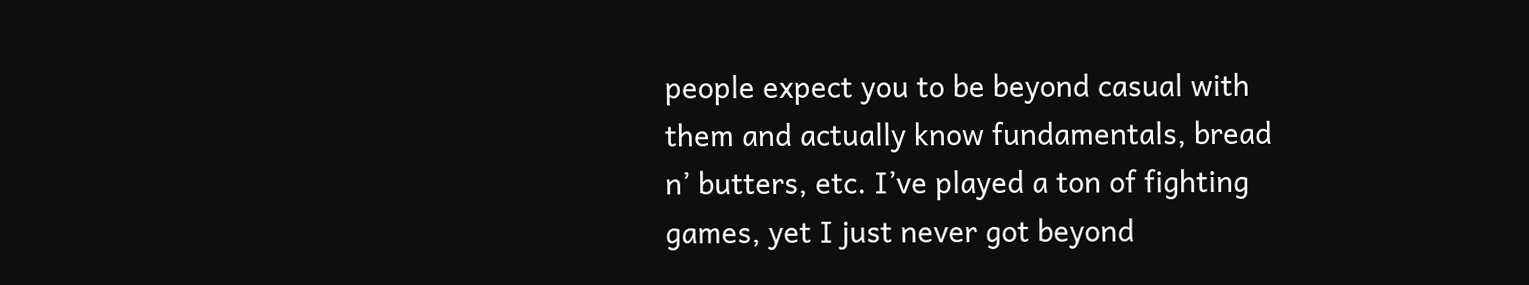people expect you to be beyond casual with them and actually know fundamentals, bread n’ butters, etc. I’ve played a ton of fighting games, yet I just never got beyond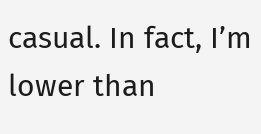casual. In fact, I’m lower than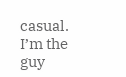casual. I’m the guy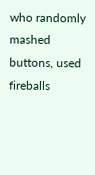who randomly mashed buttons, used fireballs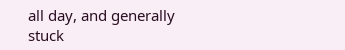all day, and generally stuck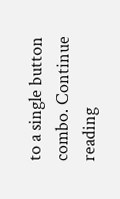to a single button combo. Continue reading